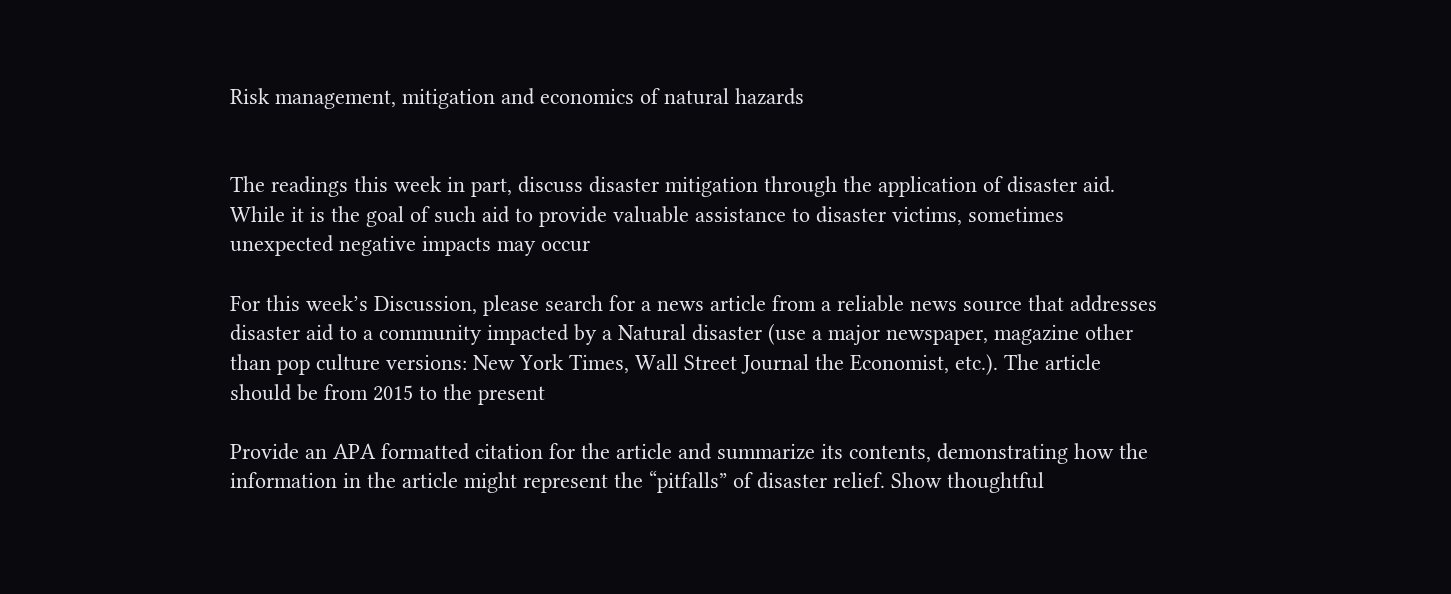Risk management, mitigation and economics of natural hazards


The readings this week in part, discuss disaster mitigation through the application of disaster aid. While it is the goal of such aid to provide valuable assistance to disaster victims, sometimes unexpected negative impacts may occur

For this week’s Discussion, please search for a news article from a reliable news source that addresses disaster aid to a community impacted by a Natural disaster (use a major newspaper, magazine other than pop culture versions: New York Times, Wall Street Journal the Economist, etc.). The article should be from 2015 to the present

Provide an APA formatted citation for the article and summarize its contents, demonstrating how the information in the article might represent the “pitfalls” of disaster relief. Show thoughtful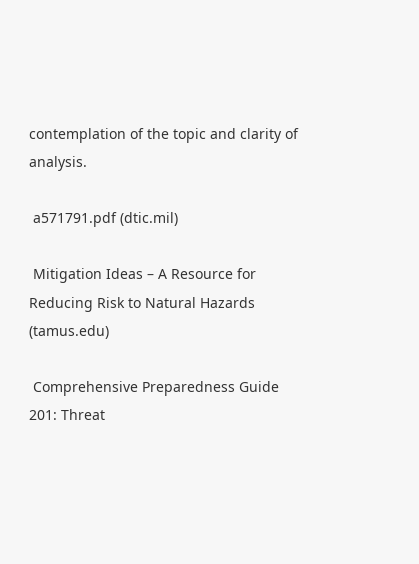contemplation of the topic and clarity of analysis.

 a571791.pdf (dtic.mil)

 Mitigation Ideas – A Resource for Reducing Risk to Natural Hazards (tamus.edu)

 Comprehensive Preparedness Guide 201: Threat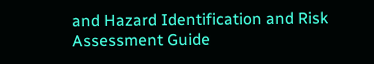and Hazard Identification and Risk Assessment Guide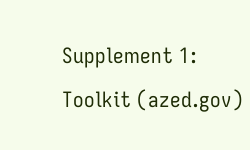Supplement 1: Toolkit (azed.gov)